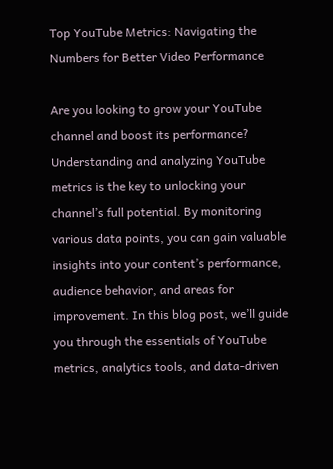Top YouTube Metrics: Navigating the Numbers for Better Video Performance

Are you looking to grow your YouTube channel and boost its performance? Understanding and analyzing YouTube metrics is the key to unlocking your channel’s full potential. By monitoring various data points, you can gain valuable insights into your content’s performance, audience behavior, and areas for improvement. In this blog post, we’ll guide you through the essentials of YouTube metrics, analytics tools, and data-driven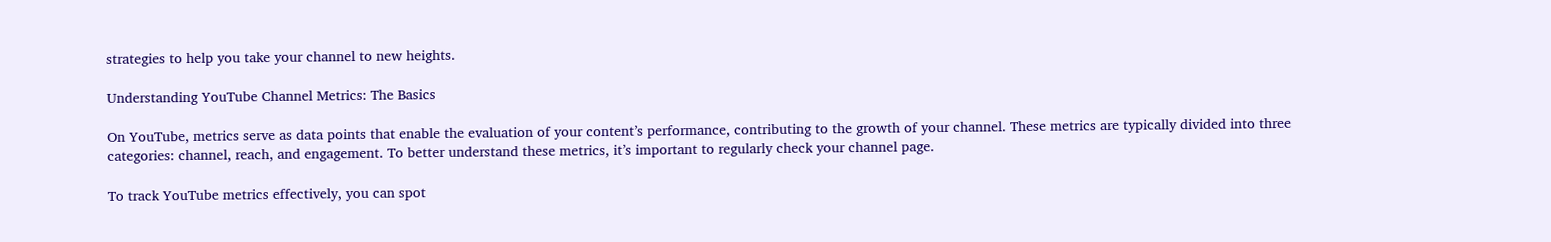strategies to help you take your channel to new heights.

Understanding YouTube Channel Metrics: The Basics

On YouTube, metrics serve as data points that enable the evaluation of your content’s performance, contributing to the growth of your channel. These metrics are typically divided into three categories: channel, reach, and engagement. To better understand these metrics, it’s important to regularly check your channel page.

To track YouTube metrics effectively, you can spot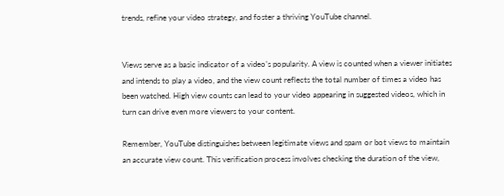trends, refine your video strategy, and foster a thriving YouTube channel.


Views serve as a basic indicator of a video’s popularity. A view is counted when a viewer initiates and intends to play a video, and the view count reflects the total number of times a video has been watched. High view counts can lead to your video appearing in suggested videos, which in turn can drive even more viewers to your content.

Remember, YouTube distinguishes between legitimate views and spam or bot views to maintain an accurate view count. This verification process involves checking the duration of the view,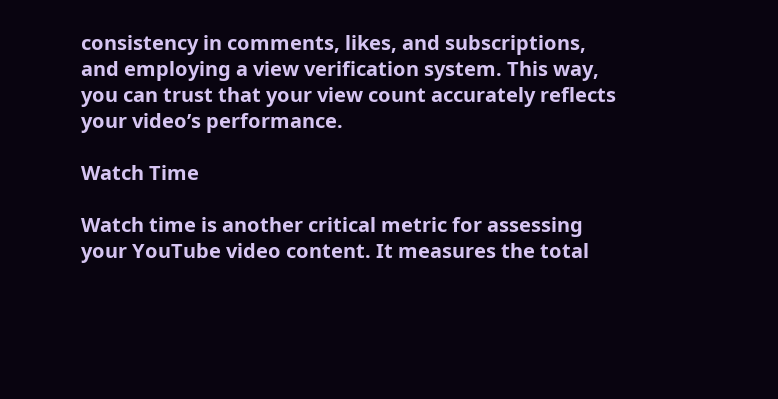consistency in comments, likes, and subscriptions, and employing a view verification system. This way, you can trust that your view count accurately reflects your video’s performance.

Watch Time

Watch time is another critical metric for assessing your YouTube video content. It measures the total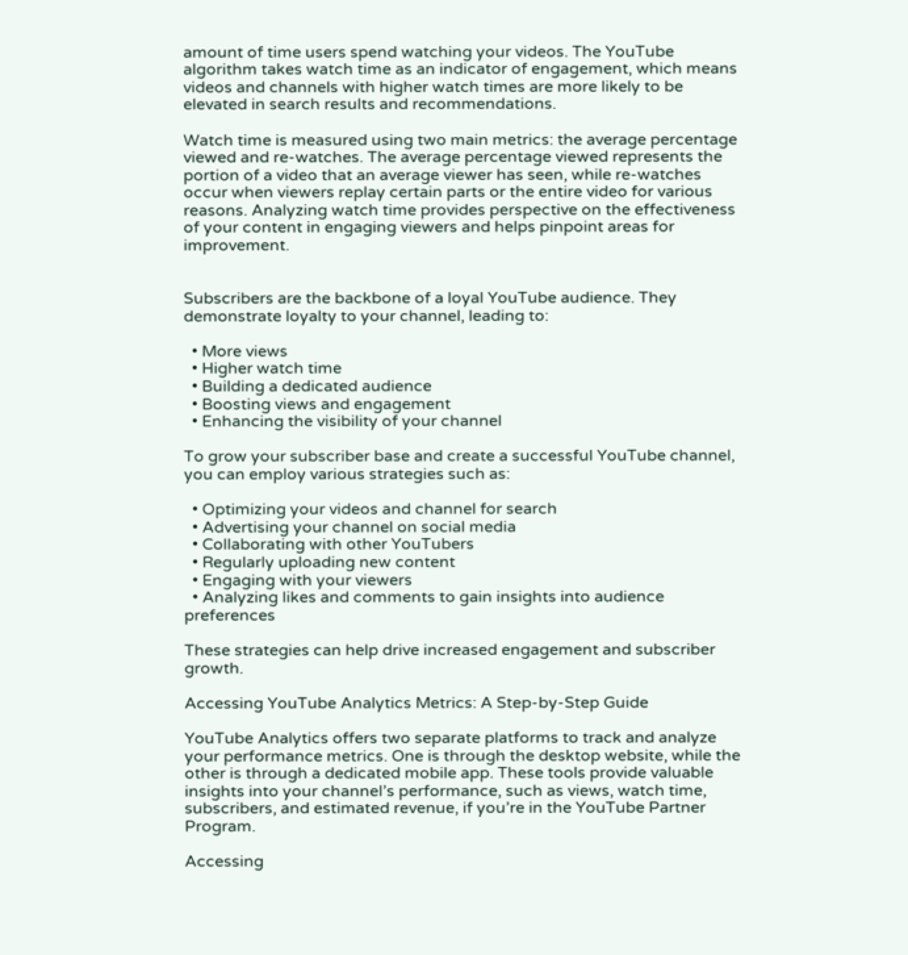amount of time users spend watching your videos. The YouTube algorithm takes watch time as an indicator of engagement, which means videos and channels with higher watch times are more likely to be elevated in search results and recommendations.

Watch time is measured using two main metrics: the average percentage viewed and re-watches. The average percentage viewed represents the portion of a video that an average viewer has seen, while re-watches occur when viewers replay certain parts or the entire video for various reasons. Analyzing watch time provides perspective on the effectiveness of your content in engaging viewers and helps pinpoint areas for improvement.


Subscribers are the backbone of a loyal YouTube audience. They demonstrate loyalty to your channel, leading to:

  • More views
  • Higher watch time
  • Building a dedicated audience
  • Boosting views and engagement
  • Enhancing the visibility of your channel

To grow your subscriber base and create a successful YouTube channel, you can employ various strategies such as:

  • Optimizing your videos and channel for search
  • Advertising your channel on social media
  • Collaborating with other YouTubers
  • Regularly uploading new content
  • Engaging with your viewers
  • Analyzing likes and comments to gain insights into audience preferences

These strategies can help drive increased engagement and subscriber growth.

Accessing YouTube Analytics Metrics: A Step-by-Step Guide

YouTube Analytics offers two separate platforms to track and analyze your performance metrics. One is through the desktop website, while the other is through a dedicated mobile app. These tools provide valuable insights into your channel’s performance, such as views, watch time, subscribers, and estimated revenue, if you’re in the YouTube Partner Program.

Accessing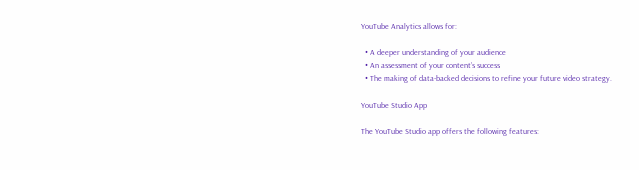YouTube Analytics allows for:

  • A deeper understanding of your audience
  • An assessment of your content’s success
  • The making of data-backed decisions to refine your future video strategy.

YouTube Studio App

The YouTube Studio app offers the following features: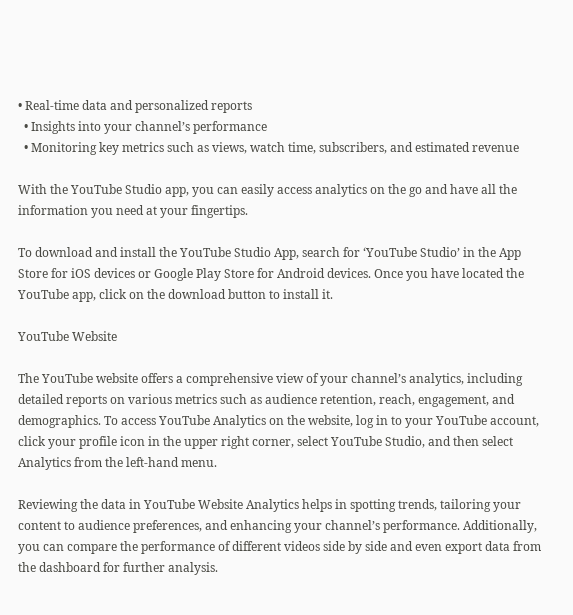• Real-time data and personalized reports
  • Insights into your channel’s performance
  • Monitoring key metrics such as views, watch time, subscribers, and estimated revenue

With the YouTube Studio app, you can easily access analytics on the go and have all the information you need at your fingertips.

To download and install the YouTube Studio App, search for ‘YouTube Studio’ in the App Store for iOS devices or Google Play Store for Android devices. Once you have located the YouTube app, click on the download button to install it.

YouTube Website

The YouTube website offers a comprehensive view of your channel’s analytics, including detailed reports on various metrics such as audience retention, reach, engagement, and demographics. To access YouTube Analytics on the website, log in to your YouTube account, click your profile icon in the upper right corner, select YouTube Studio, and then select Analytics from the left-hand menu.

Reviewing the data in YouTube Website Analytics helps in spotting trends, tailoring your content to audience preferences, and enhancing your channel’s performance. Additionally, you can compare the performance of different videos side by side and even export data from the dashboard for further analysis.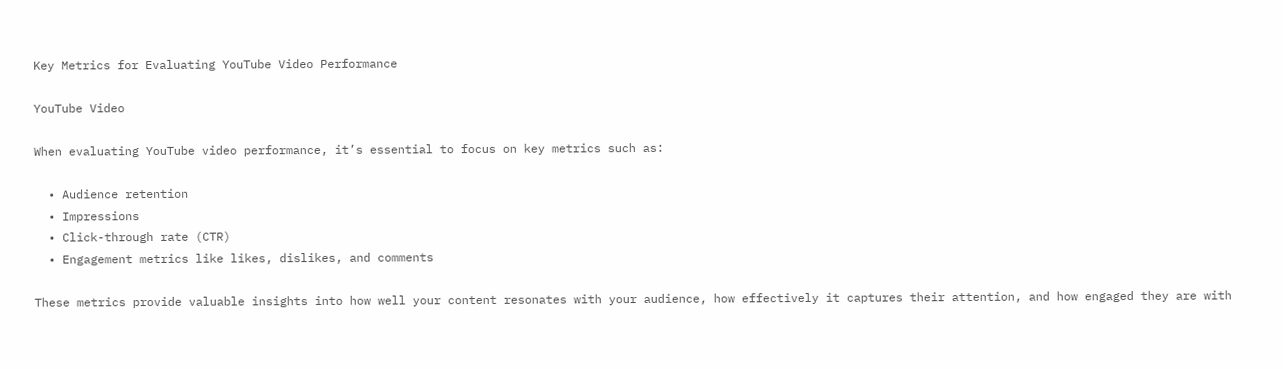Key Metrics for Evaluating YouTube Video Performance

YouTube Video

When evaluating YouTube video performance, it’s essential to focus on key metrics such as:

  • Audience retention
  • Impressions
  • Click-through rate (CTR)
  • Engagement metrics like likes, dislikes, and comments

These metrics provide valuable insights into how well your content resonates with your audience, how effectively it captures their attention, and how engaged they are with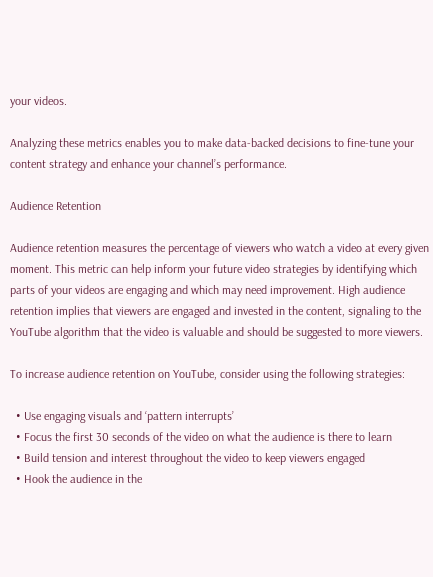your videos.

Analyzing these metrics enables you to make data-backed decisions to fine-tune your content strategy and enhance your channel’s performance.

Audience Retention

Audience retention measures the percentage of viewers who watch a video at every given moment. This metric can help inform your future video strategies by identifying which parts of your videos are engaging and which may need improvement. High audience retention implies that viewers are engaged and invested in the content, signaling to the YouTube algorithm that the video is valuable and should be suggested to more viewers.

To increase audience retention on YouTube, consider using the following strategies:

  • Use engaging visuals and ‘pattern interrupts’
  • Focus the first 30 seconds of the video on what the audience is there to learn
  • Build tension and interest throughout the video to keep viewers engaged
  • Hook the audience in the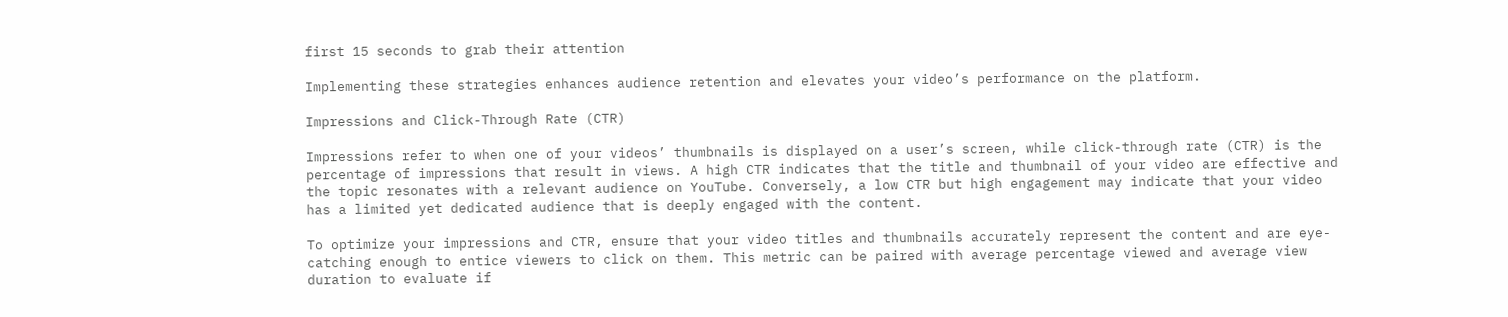first 15 seconds to grab their attention

Implementing these strategies enhances audience retention and elevates your video’s performance on the platform.

Impressions and Click-Through Rate (CTR)

Impressions refer to when one of your videos’ thumbnails is displayed on a user’s screen, while click-through rate (CTR) is the percentage of impressions that result in views. A high CTR indicates that the title and thumbnail of your video are effective and the topic resonates with a relevant audience on YouTube. Conversely, a low CTR but high engagement may indicate that your video has a limited yet dedicated audience that is deeply engaged with the content.

To optimize your impressions and CTR, ensure that your video titles and thumbnails accurately represent the content and are eye-catching enough to entice viewers to click on them. This metric can be paired with average percentage viewed and average view duration to evaluate if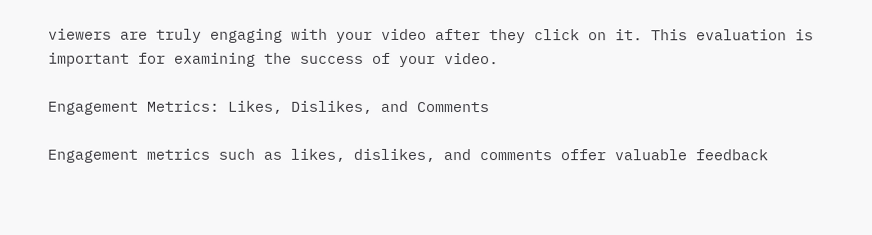viewers are truly engaging with your video after they click on it. This evaluation is important for examining the success of your video.

Engagement Metrics: Likes, Dislikes, and Comments

Engagement metrics such as likes, dislikes, and comments offer valuable feedback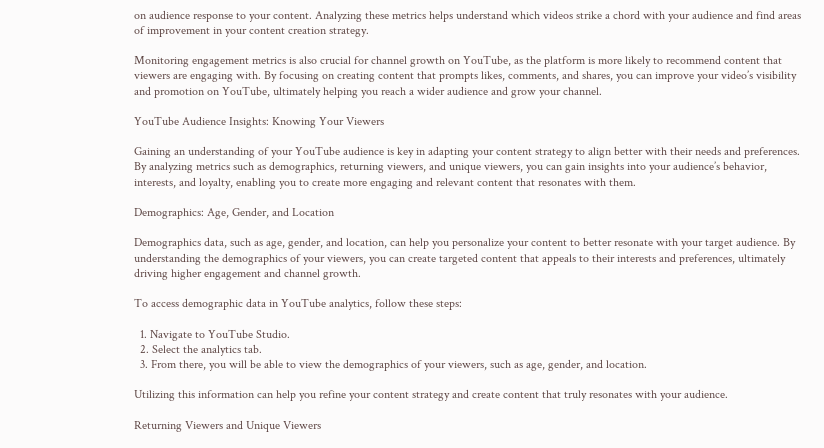on audience response to your content. Analyzing these metrics helps understand which videos strike a chord with your audience and find areas of improvement in your content creation strategy.

Monitoring engagement metrics is also crucial for channel growth on YouTube, as the platform is more likely to recommend content that viewers are engaging with. By focusing on creating content that prompts likes, comments, and shares, you can improve your video’s visibility and promotion on YouTube, ultimately helping you reach a wider audience and grow your channel.

YouTube Audience Insights: Knowing Your Viewers

Gaining an understanding of your YouTube audience is key in adapting your content strategy to align better with their needs and preferences. By analyzing metrics such as demographics, returning viewers, and unique viewers, you can gain insights into your audience’s behavior, interests, and loyalty, enabling you to create more engaging and relevant content that resonates with them.

Demographics: Age, Gender, and Location

Demographics data, such as age, gender, and location, can help you personalize your content to better resonate with your target audience. By understanding the demographics of your viewers, you can create targeted content that appeals to their interests and preferences, ultimately driving higher engagement and channel growth.

To access demographic data in YouTube analytics, follow these steps:

  1. Navigate to YouTube Studio.
  2. Select the analytics tab.
  3. From there, you will be able to view the demographics of your viewers, such as age, gender, and location.

Utilizing this information can help you refine your content strategy and create content that truly resonates with your audience.

Returning Viewers and Unique Viewers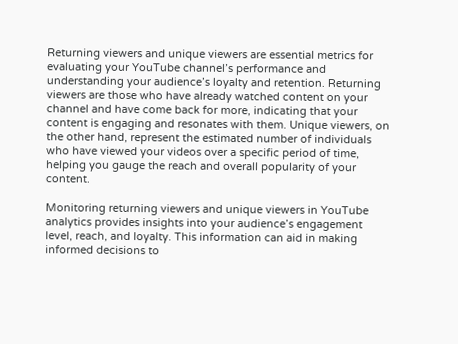Returning viewers and unique viewers are essential metrics for evaluating your YouTube channel’s performance and understanding your audience’s loyalty and retention. Returning viewers are those who have already watched content on your channel and have come back for more, indicating that your content is engaging and resonates with them. Unique viewers, on the other hand, represent the estimated number of individuals who have viewed your videos over a specific period of time, helping you gauge the reach and overall popularity of your content.

Monitoring returning viewers and unique viewers in YouTube analytics provides insights into your audience’s engagement level, reach, and loyalty. This information can aid in making informed decisions to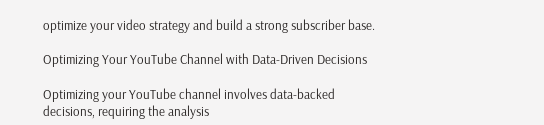optimize your video strategy and build a strong subscriber base.

Optimizing Your YouTube Channel with Data-Driven Decisions

Optimizing your YouTube channel involves data-backed decisions, requiring the analysis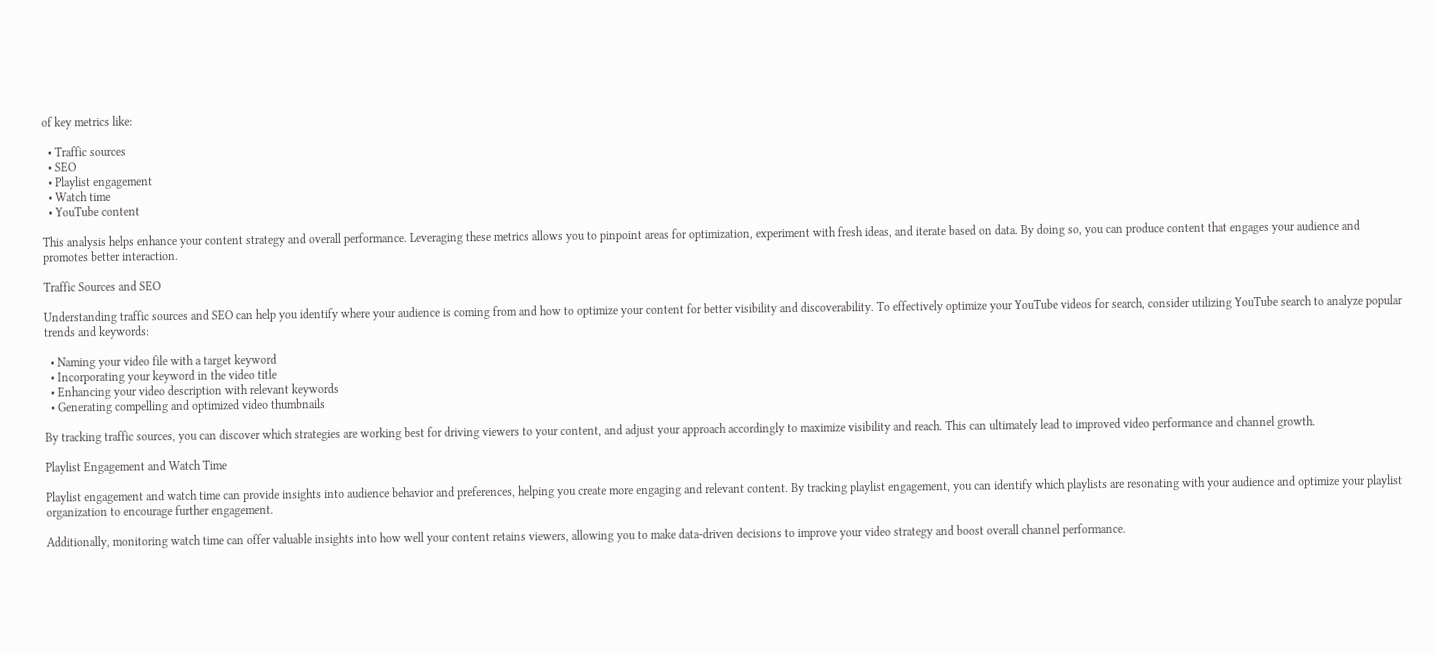of key metrics like:

  • Traffic sources
  • SEO
  • Playlist engagement
  • Watch time
  • YouTube content

This analysis helps enhance your content strategy and overall performance. Leveraging these metrics allows you to pinpoint areas for optimization, experiment with fresh ideas, and iterate based on data. By doing so, you can produce content that engages your audience and promotes better interaction.

Traffic Sources and SEO

Understanding traffic sources and SEO can help you identify where your audience is coming from and how to optimize your content for better visibility and discoverability. To effectively optimize your YouTube videos for search, consider utilizing YouTube search to analyze popular trends and keywords:

  • Naming your video file with a target keyword
  • Incorporating your keyword in the video title
  • Enhancing your video description with relevant keywords
  • Generating compelling and optimized video thumbnails

By tracking traffic sources, you can discover which strategies are working best for driving viewers to your content, and adjust your approach accordingly to maximize visibility and reach. This can ultimately lead to improved video performance and channel growth.

Playlist Engagement and Watch Time

Playlist engagement and watch time can provide insights into audience behavior and preferences, helping you create more engaging and relevant content. By tracking playlist engagement, you can identify which playlists are resonating with your audience and optimize your playlist organization to encourage further engagement.

Additionally, monitoring watch time can offer valuable insights into how well your content retains viewers, allowing you to make data-driven decisions to improve your video strategy and boost overall channel performance.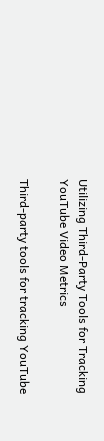Utilizing Third-Party Tools for Tracking YouTube Video Metrics

Third-party tools for tracking YouTube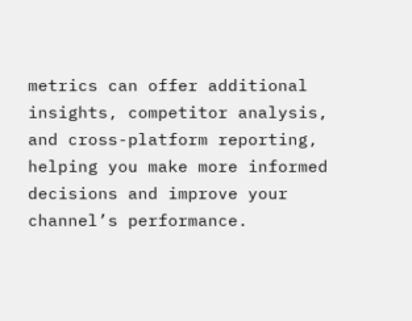metrics can offer additional insights, competitor analysis, and cross-platform reporting, helping you make more informed decisions and improve your channel’s performance.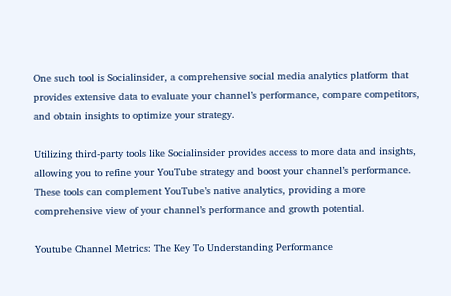One such tool is Socialinsider, a comprehensive social media analytics platform that provides extensive data to evaluate your channel’s performance, compare competitors, and obtain insights to optimize your strategy.

Utilizing third-party tools like Socialinsider provides access to more data and insights, allowing you to refine your YouTube strategy and boost your channel’s performance. These tools can complement YouTube’s native analytics, providing a more comprehensive view of your channel’s performance and growth potential.

Youtube Channel Metrics: The Key To Understanding Performance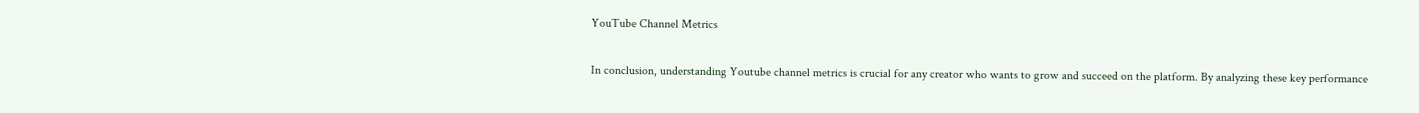YouTube Channel Metrics

In conclusion, understanding Youtube channel metrics is crucial for any creator who wants to grow and succeed on the platform. By analyzing these key performance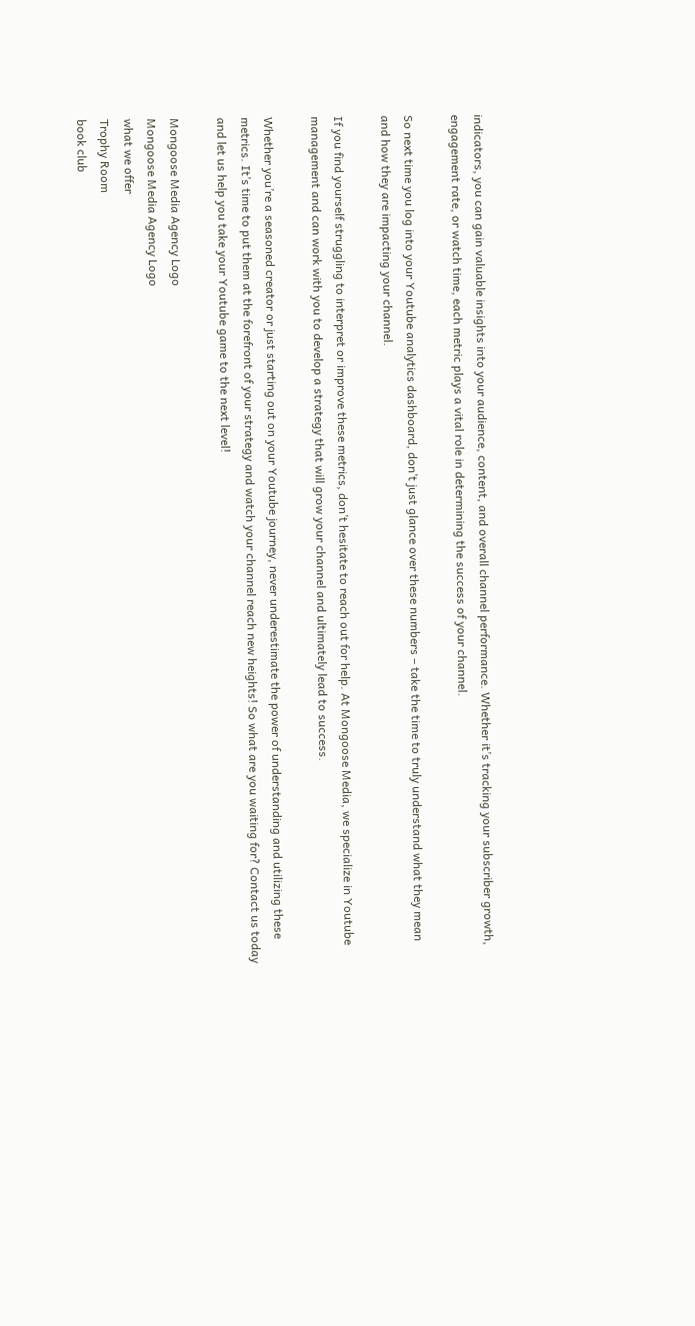indicators, you can gain valuable insights into your audience, content, and overall channel performance. Whether it’s tracking your subscriber growth, engagement rate, or watch time, each metric plays a vital role in determining the success of your channel.

So next time you log into your Youtube analytics dashboard, don’t just glance over these numbers – take the time to truly understand what they mean and how they are impacting your channel.

If you find yourself struggling to interpret or improve these metrics, don’t hesitate to reach out for help. At Mongoose Media, we specialize in Youtube management and can work with you to develop a strategy that will grow your channel and ultimately lead to success.

Whether you’re a seasoned creator or just starting out on your Youtube journey, never underestimate the power of understanding and utilizing these metrics. It’s time to put them at the forefront of your strategy and watch your channel reach new heights! So what are you waiting for? Contact us today and let us help you take your Youtube game to the next level!

Mongoose Media Agency Logo
Mongoose Media Agency Logo
what we offer
Trophy Room
book club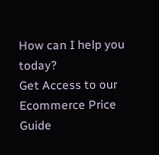How can I help you today?
Get Access to our
Ecommerce Price Guide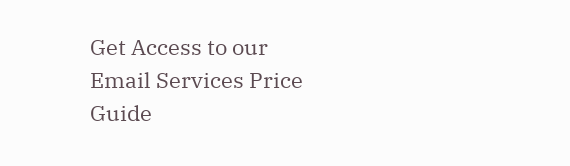Get Access to our
Email Services Price Guide